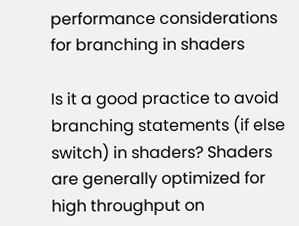performance considerations for branching in shaders

Is it a good practice to avoid branching statements (if else switch) in shaders? Shaders are generally optimized for high throughput on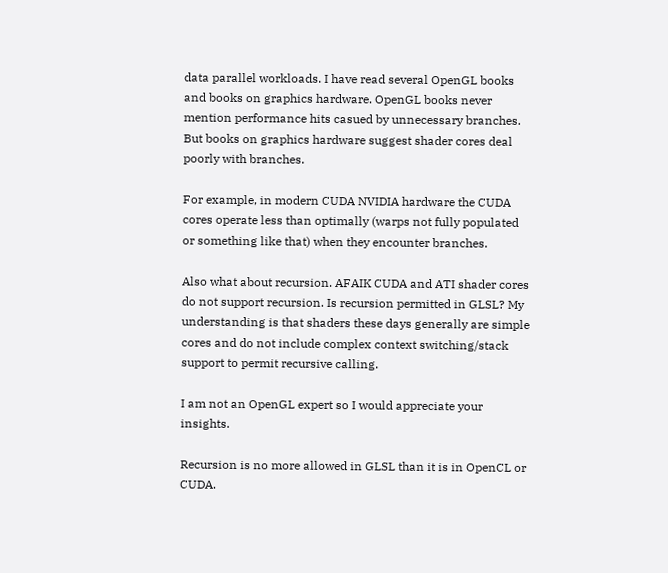data parallel workloads. I have read several OpenGL books and books on graphics hardware. OpenGL books never mention performance hits casued by unnecessary branches. But books on graphics hardware suggest shader cores deal poorly with branches.

For example, in modern CUDA NVIDIA hardware the CUDA cores operate less than optimally (warps not fully populated or something like that) when they encounter branches.

Also what about recursion. AFAIK CUDA and ATI shader cores do not support recursion. Is recursion permitted in GLSL? My understanding is that shaders these days generally are simple cores and do not include complex context switching/stack support to permit recursive calling.

I am not an OpenGL expert so I would appreciate your insights.

Recursion is no more allowed in GLSL than it is in OpenCL or CUDA.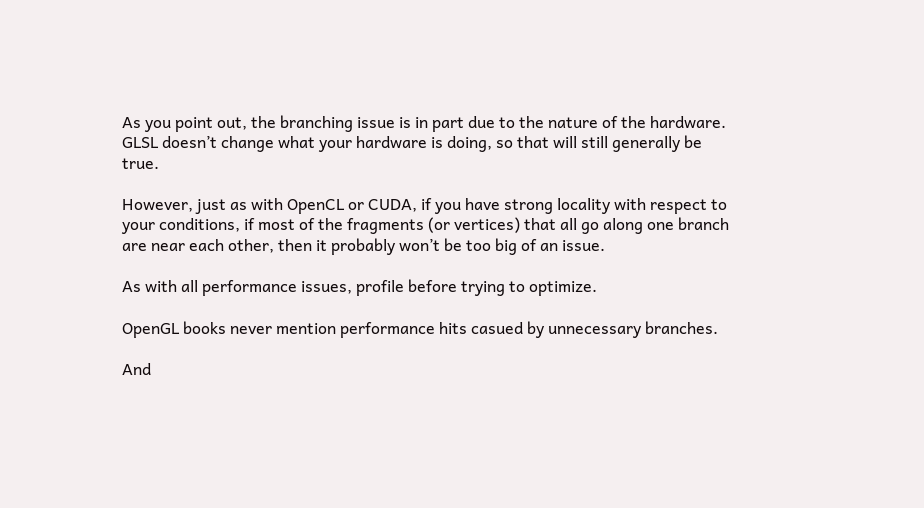As you point out, the branching issue is in part due to the nature of the hardware. GLSL doesn’t change what your hardware is doing, so that will still generally be true.

However, just as with OpenCL or CUDA, if you have strong locality with respect to your conditions, if most of the fragments (or vertices) that all go along one branch are near each other, then it probably won’t be too big of an issue.

As with all performance issues, profile before trying to optimize.

OpenGL books never mention performance hits casued by unnecessary branches.

And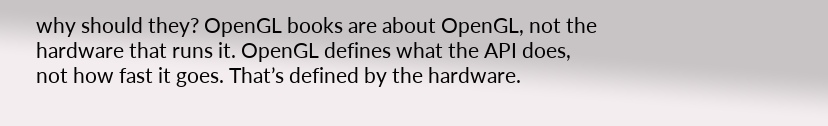why should they? OpenGL books are about OpenGL, not the hardware that runs it. OpenGL defines what the API does, not how fast it goes. That’s defined by the hardware.